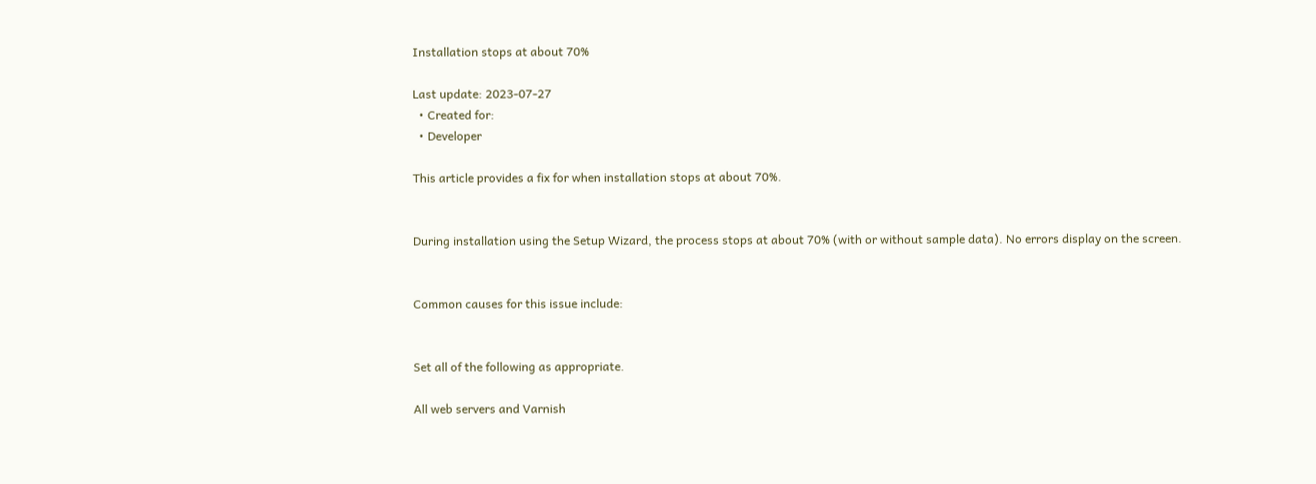Installation stops at about 70%

Last update: 2023-07-27
  • Created for:
  • Developer

This article provides a fix for when installation stops at about 70%.


During installation using the Setup Wizard, the process stops at about 70% (with or without sample data). No errors display on the screen.


Common causes for this issue include:


Set all of the following as appropriate.

All web servers and Varnish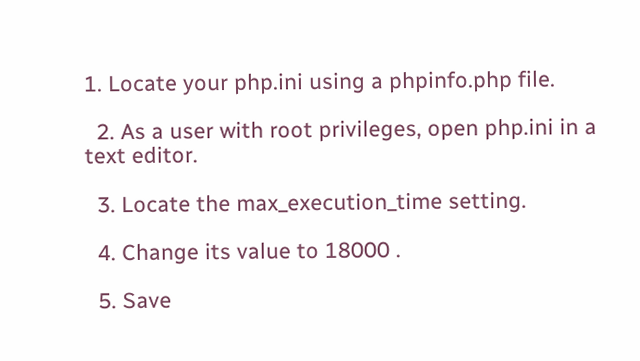1. Locate your php.ini using a phpinfo.php file.

  2. As a user with root privileges, open php.ini in a text editor.

  3. Locate the max_execution_time setting.

  4. Change its value to 18000 .

  5. Save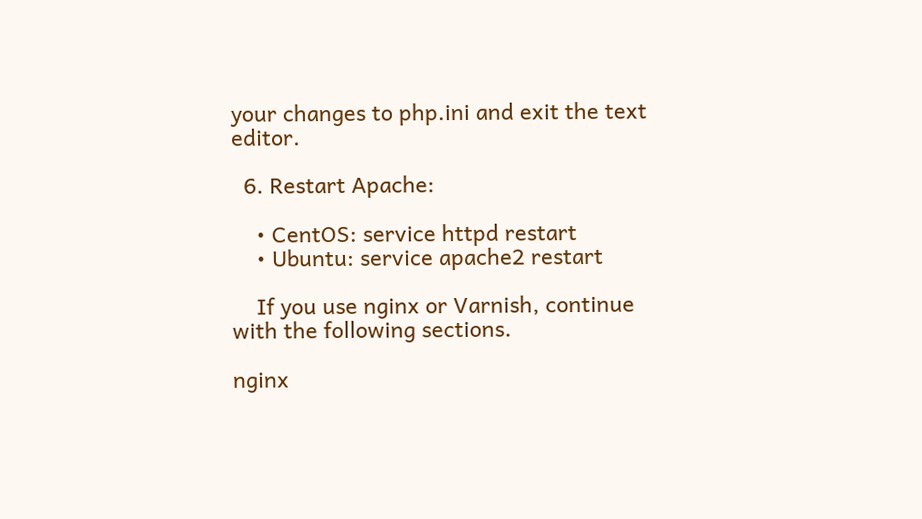your changes to php.ini and exit the text editor.

  6. Restart Apache:

    • CentOS: service httpd restart
    • Ubuntu: service apache2 restart

    If you use nginx or Varnish, continue with the following sections.

nginx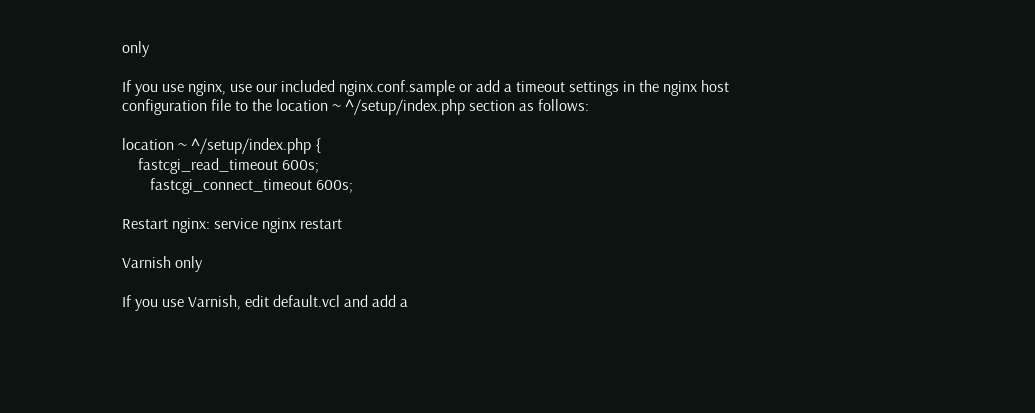only

If you use nginx, use our included nginx.conf.sample or add a timeout settings in the nginx host configuration file to the location ~ ^/setup/index.php section as follows:

location ~ ^/setup/index.php {
    fastcgi_read_timeout 600s;
       fastcgi_connect_timeout 600s;

Restart nginx: service nginx restart

Varnish only

If you use Varnish, edit default.vcl and add a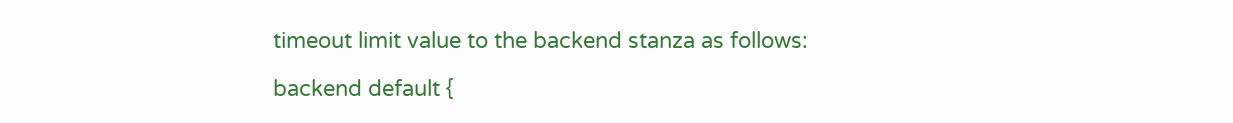timeout limit value to the backend stanza as follows:

backend default {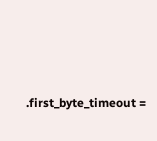.first_byte_timeout =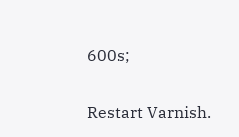600s;

Restart Varnish.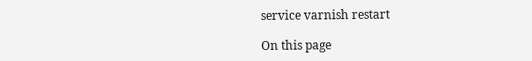service varnish restart

On this page